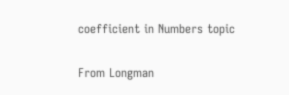coefficient in Numbers topic

From Longman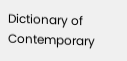Dictionary of Contemporary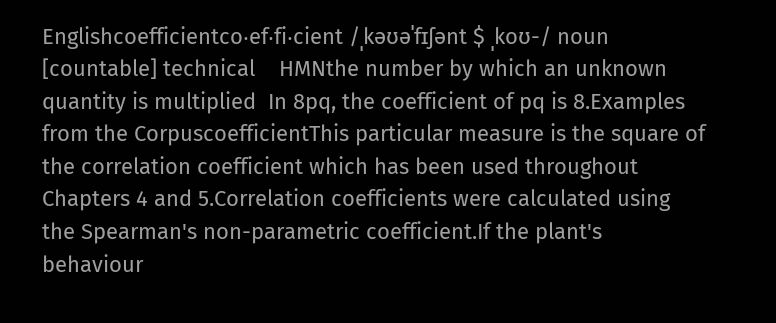Englishcoefficientco‧ef‧fi‧cient /ˌkəʊəˈfɪʃənt $ ˌkoʊ-/ noun [countable] technical    HMNthe number by which an unknown quantity is multiplied  In 8pq, the coefficient of pq is 8.Examples from the CorpuscoefficientThis particular measure is the square of the correlation coefficient which has been used throughout Chapters 4 and 5.Correlation coefficients were calculated using the Spearman's non-parametric coefficient.If the plant's behaviour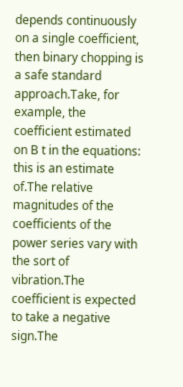depends continuously on a single coefficient, then binary chopping is a safe standard approach.Take, for example, the coefficient estimated on B t in the equations: this is an estimate of.The relative magnitudes of the coefficients of the power series vary with the sort of vibration.The coefficient is expected to take a negative sign.The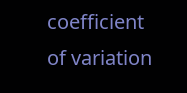coefficient of variation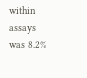within assays was 8.2%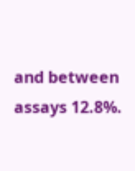and between assays 12.8%.